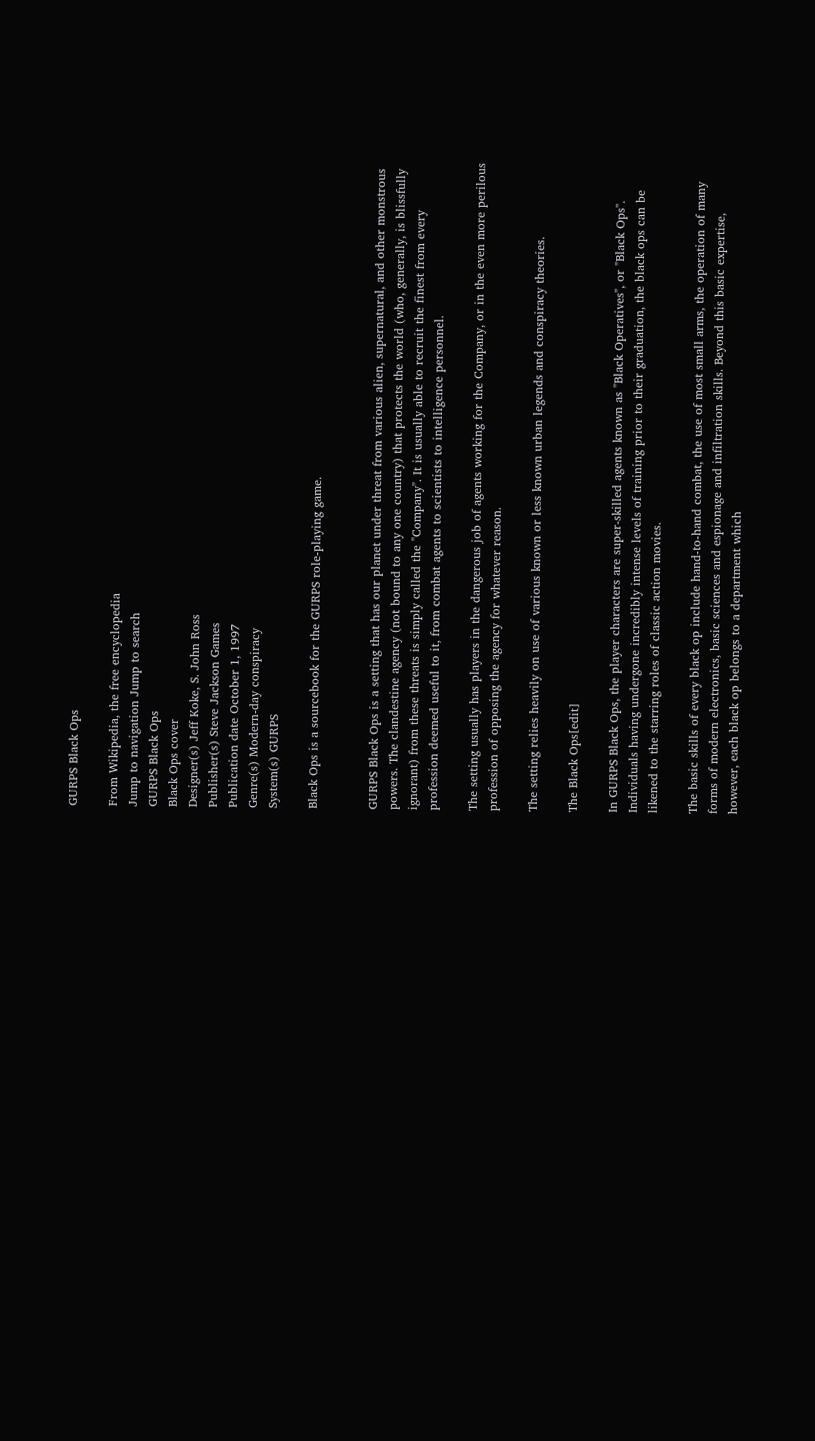GURPS Black Ops

From Wikipedia, the free encyclopedia
Jump to navigation Jump to search
GURPS Black Ops
Black Ops cover
Designer(s) Jeff Koke, S. John Ross
Publisher(s) Steve Jackson Games
Publication date October 1, 1997
Genre(s) Modern-day conspiracy
System(s) GURPS

Black Ops is a sourcebook for the GURPS role-playing game.


GURPS Black Ops is a setting that has our planet under threat from various alien, supernatural, and other monstrous powers. The clandestine agency (not bound to any one country) that protects the world (who, generally, is blissfully ignorant) from these threats is simply called the "Company". It is usually able to recruit the finest from every profession deemed useful to it, from combat agents to scientists to intelligence personnel.

The setting usually has players in the dangerous job of agents working for the Company, or in the even more perilous profession of opposing the agency for whatever reason.

The setting relies heavily on use of various known or less known urban legends and conspiracy theories.

The Black Ops[edit]

In GURPS Black Ops, the player characters are super-skilled agents known as "Black Operatives", or "Black Ops". Individuals having undergone incredibly intense levels of training prior to their graduation, the black ops can be likened to the starring roles of classic action movies.

The basic skills of every black op include hand-to-hand combat, the use of most small arms, the operation of many forms of modern electronics, basic sciences and espionage and infiltration skills. Beyond this basic expertise, however, each black op belongs to a department which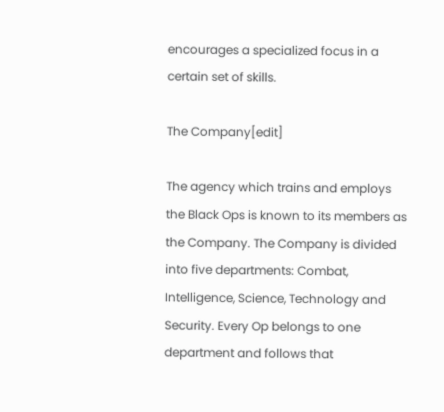encourages a specialized focus in a certain set of skills.

The Company[edit]

The agency which trains and employs the Black Ops is known to its members as the Company. The Company is divided into five departments: Combat, Intelligence, Science, Technology and Security. Every Op belongs to one department and follows that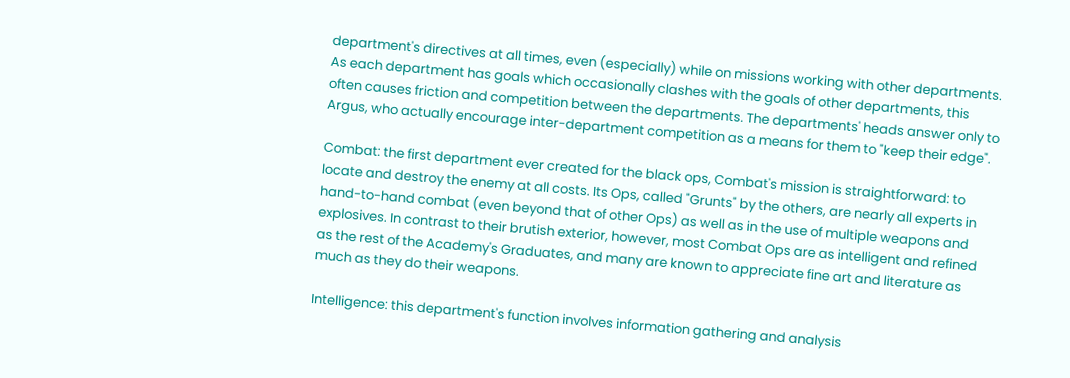department's directives at all times, even (especially) while on missions working with other departments. As each department has goals which occasionally clashes with the goals of other departments, this often causes friction and competition between the departments. The departments' heads answer only to Argus, who actually encourage inter-department competition as a means for them to "keep their edge".

Combat: the first department ever created for the black ops, Combat's mission is straightforward: to locate and destroy the enemy at all costs. Its Ops, called "Grunts" by the others, are nearly all experts in hand-to-hand combat (even beyond that of other Ops) as well as in the use of multiple weapons and explosives. In contrast to their brutish exterior, however, most Combat Ops are as intelligent and refined as the rest of the Academy's Graduates, and many are known to appreciate fine art and literature as much as they do their weapons.

Intelligence: this department's function involves information gathering and analysis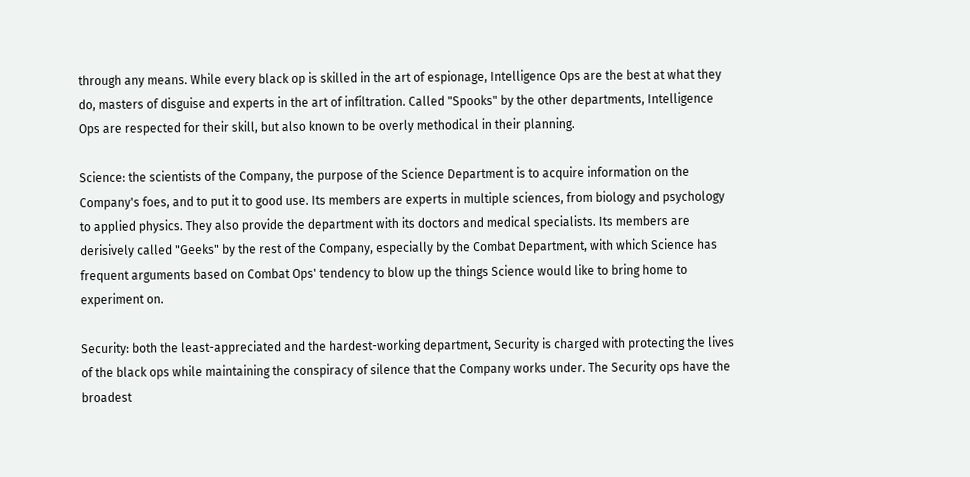through any means. While every black op is skilled in the art of espionage, Intelligence Ops are the best at what they do, masters of disguise and experts in the art of infiltration. Called "Spooks" by the other departments, Intelligence Ops are respected for their skill, but also known to be overly methodical in their planning.

Science: the scientists of the Company, the purpose of the Science Department is to acquire information on the Company's foes, and to put it to good use. Its members are experts in multiple sciences, from biology and psychology to applied physics. They also provide the department with its doctors and medical specialists. Its members are derisively called "Geeks" by the rest of the Company, especially by the Combat Department, with which Science has frequent arguments based on Combat Ops' tendency to blow up the things Science would like to bring home to experiment on.

Security: both the least-appreciated and the hardest-working department, Security is charged with protecting the lives of the black ops while maintaining the conspiracy of silence that the Company works under. The Security ops have the broadest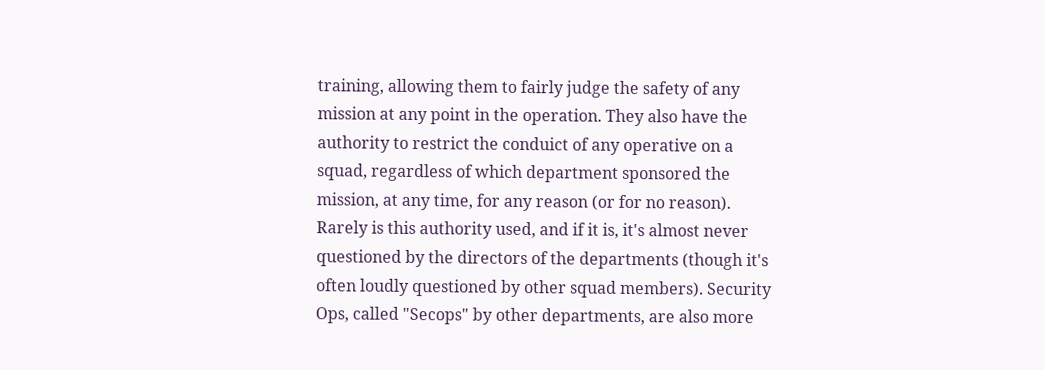training, allowing them to fairly judge the safety of any mission at any point in the operation. They also have the authority to restrict the conduict of any operative on a squad, regardless of which department sponsored the mission, at any time, for any reason (or for no reason). Rarely is this authority used, and if it is, it's almost never questioned by the directors of the departments (though it's often loudly questioned by other squad members). Security Ops, called "Secops" by other departments, are also more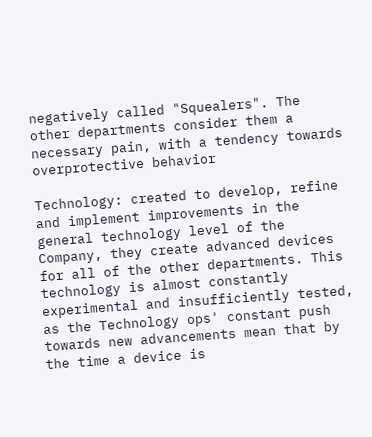negatively called "Squealers". The other departments consider them a necessary pain, with a tendency towards overprotective behavior

Technology: created to develop, refine and implement improvements in the general technology level of the Company, they create advanced devices for all of the other departments. This technology is almost constantly experimental and insufficiently tested, as the Technology ops' constant push towards new advancements mean that by the time a device is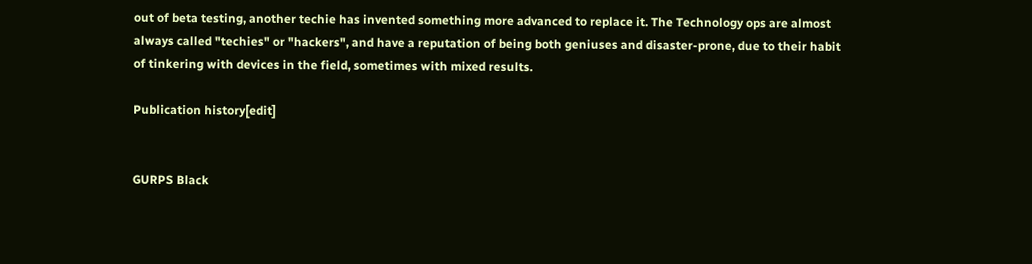out of beta testing, another techie has invented something more advanced to replace it. The Technology ops are almost always called "techies" or "hackers", and have a reputation of being both geniuses and disaster-prone, due to their habit of tinkering with devices in the field, sometimes with mixed results.

Publication history[edit]


GURPS Black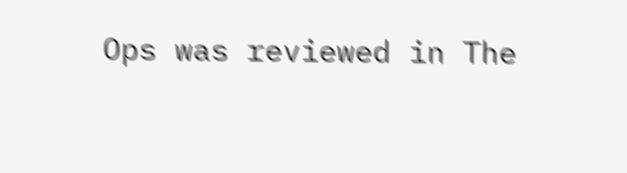Ops was reviewed in The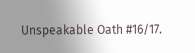Unspeakable Oath #16/17.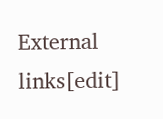External links[edit]